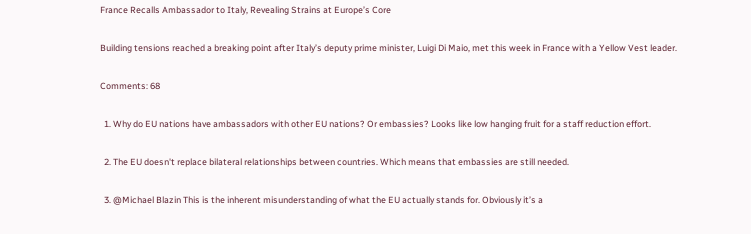France Recalls Ambassador to Italy, Revealing Strains at Europe’s Core

Building tensions reached a breaking point after Italy’s deputy prime minister, Luigi Di Maio, met this week in France with a Yellow Vest leader.

Comments: 68

  1. Why do EU nations have ambassadors with other EU nations? Or embassies? Looks like low hanging fruit for a staff reduction effort.

  2. The EU doesn't replace bilateral relationships between countries. Which means that embassies are still needed.

  3. @Michael Blazin This is the inherent misunderstanding of what the EU actually stands for. Obviously it’s a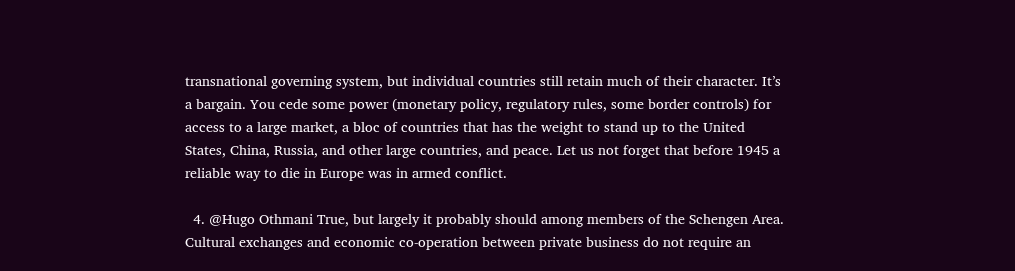transnational governing system, but individual countries still retain much of their character. It’s a bargain. You cede some power (monetary policy, regulatory rules, some border controls) for access to a large market, a bloc of countries that has the weight to stand up to the United States, China, Russia, and other large countries, and peace. Let us not forget that before 1945 a reliable way to die in Europe was in armed conflict.

  4. @Hugo Othmani True, but largely it probably should among members of the Schengen Area. Cultural exchanges and economic co-operation between private business do not require an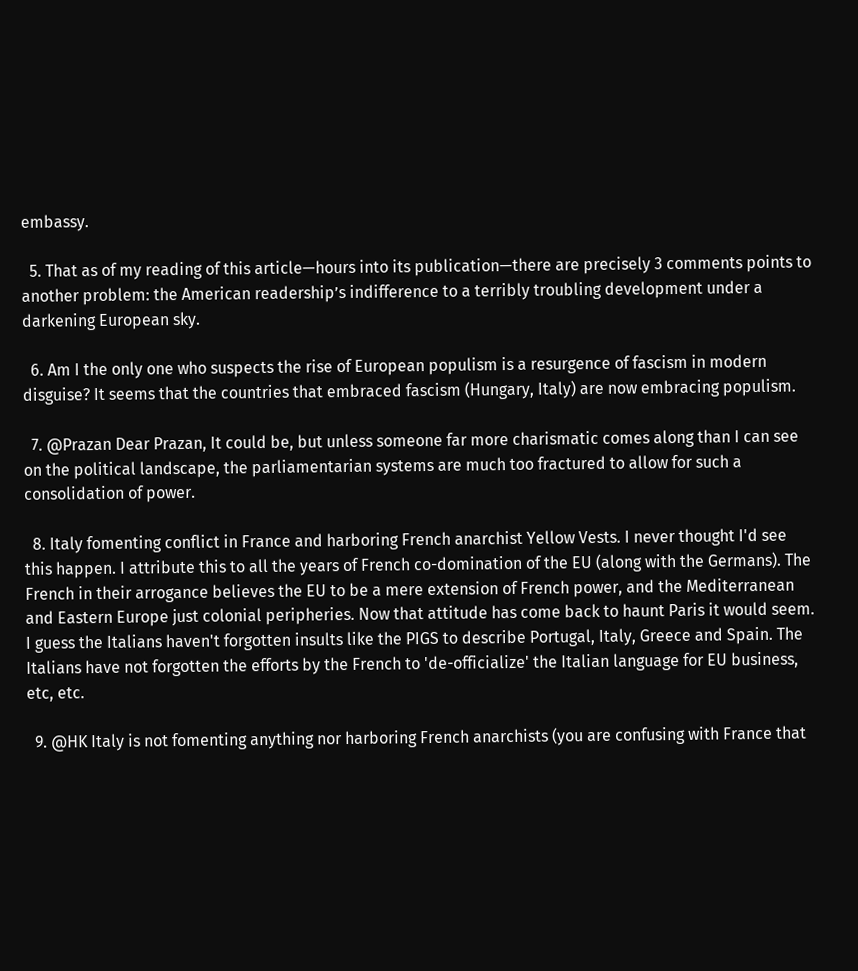embassy.

  5. That as of my reading of this article—hours into its publication—there are precisely 3 comments points to another problem: the American readership’s indifference to a terribly troubling development under a darkening European sky.

  6. Am I the only one who suspects the rise of European populism is a resurgence of fascism in modern disguise? It seems that the countries that embraced fascism (Hungary, Italy) are now embracing populism.

  7. @Prazan Dear Prazan, It could be, but unless someone far more charismatic comes along than I can see on the political landscape, the parliamentarian systems are much too fractured to allow for such a consolidation of power.

  8. Italy fomenting conflict in France and harboring French anarchist Yellow Vests. I never thought I'd see this happen. I attribute this to all the years of French co-domination of the EU (along with the Germans). The French in their arrogance believes the EU to be a mere extension of French power, and the Mediterranean and Eastern Europe just colonial peripheries. Now that attitude has come back to haunt Paris it would seem. I guess the Italians haven't forgotten insults like the PIGS to describe Portugal, Italy, Greece and Spain. The Italians have not forgotten the efforts by the French to 'de-officialize' the Italian language for EU business, etc, etc.

  9. @HK Italy is not fomenting anything nor harboring French anarchists (you are confusing with France that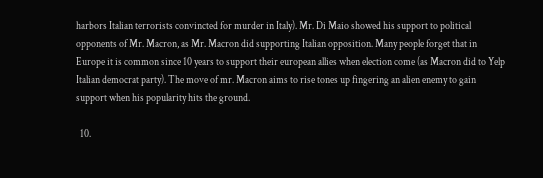harbors Italian terrorists convincted for murder in Italy). Mr. Di Maio showed his support to political opponents of Mr. Macron, as Mr. Macron did supporting Italian opposition. Many people forget that in Europe it is common since 10 years to support their european allies when election come (as Macron did to Yelp Italian democrat party). The move of mr. Macron aims to rise tones up fingering an alien enemy to gain support when his popularity hits the ground.

  10.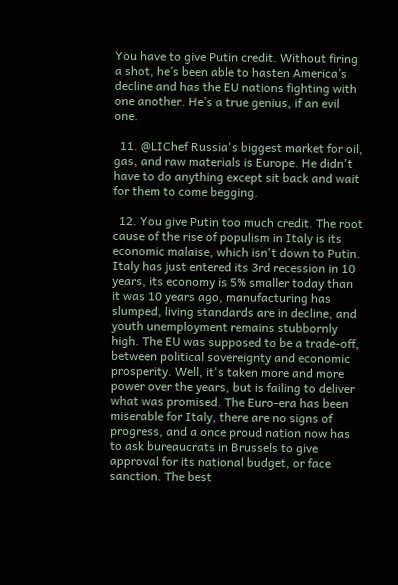You have to give Putin credit. Without firing a shot, he’s been able to hasten America’s decline and has the EU nations fighting with one another. He’s a true genius, if an evil one.

  11. @LIChef Russia's biggest market for oil, gas, and raw materials is Europe. He didn't have to do anything except sit back and wait for them to come begging.

  12. You give Putin too much credit. The root cause of the rise of populism in Italy is its economic malaise, which isn't down to Putin. Italy has just entered its 3rd recession in 10 years, its economy is 5% smaller today than it was 10 years ago, manufacturing has slumped, living standards are in decline, and youth unemployment remains stubbornly high. The EU was supposed to be a trade-off, between political sovereignty and economic prosperity. Well, it's taken more and more power over the years, but is failing to deliver what was promised. The Euro-era has been miserable for Italy, there are no signs of progress, and a once proud nation now has to ask bureaucrats in Brussels to give approval for its national budget, or face sanction. The best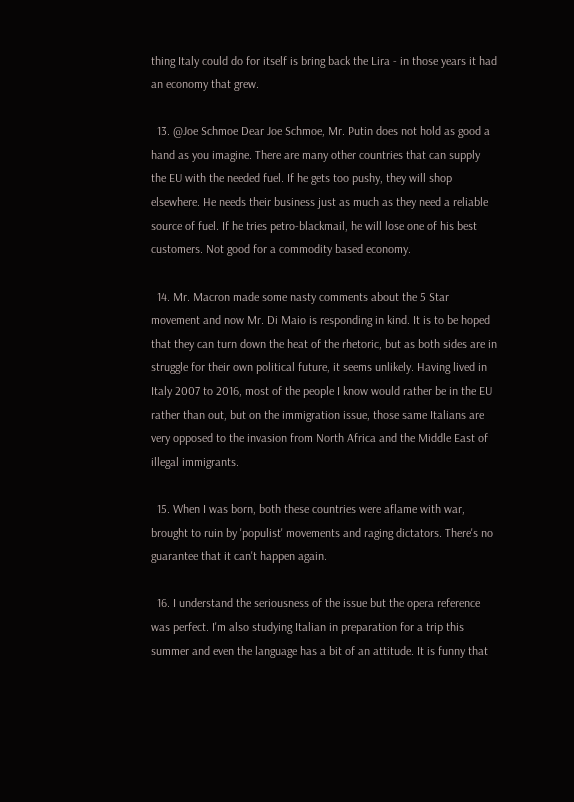thing Italy could do for itself is bring back the Lira - in those years it had an economy that grew.

  13. @Joe Schmoe Dear Joe Schmoe, Mr. Putin does not hold as good a hand as you imagine. There are many other countries that can supply the EU with the needed fuel. If he gets too pushy, they will shop elsewhere. He needs their business just as much as they need a reliable source of fuel. If he tries petro-blackmail, he will lose one of his best customers. Not good for a commodity based economy.

  14. Mr. Macron made some nasty comments about the 5 Star movement and now Mr. Di Maio is responding in kind. It is to be hoped that they can turn down the heat of the rhetoric, but as both sides are in struggle for their own political future, it seems unlikely. Having lived in Italy 2007 to 2016, most of the people I know would rather be in the EU rather than out, but on the immigration issue, those same Italians are very opposed to the invasion from North Africa and the Middle East of illegal immigrants.

  15. When I was born, both these countries were aflame with war, brought to ruin by 'populist' movements and raging dictators. There's no guarantee that it can't happen again.

  16. I understand the seriousness of the issue but the opera reference was perfect. I'm also studying Italian in preparation for a trip this summer and even the language has a bit of an attitude. It is funny that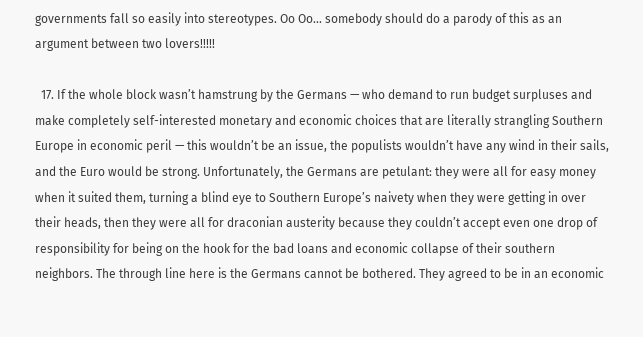governments fall so easily into stereotypes. Oo Oo... somebody should do a parody of this as an argument between two lovers!!!!!

  17. If the whole block wasn’t hamstrung by the Germans — who demand to run budget surpluses and make completely self-interested monetary and economic choices that are literally strangling Southern Europe in economic peril — this wouldn’t be an issue, the populists wouldn’t have any wind in their sails, and the Euro would be strong. Unfortunately, the Germans are petulant: they were all for easy money when it suited them, turning a blind eye to Southern Europe’s naivety when they were getting in over their heads, then they were all for draconian austerity because they couldn’t accept even one drop of responsibility for being on the hook for the bad loans and economic collapse of their southern neighbors. The through line here is the Germans cannot be bothered. They agreed to be in an economic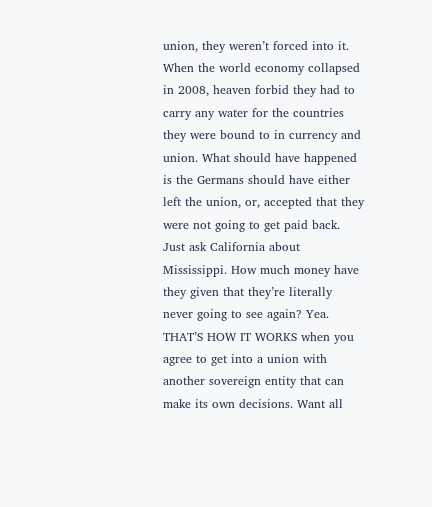union, they weren’t forced into it. When the world economy collapsed in 2008, heaven forbid they had to carry any water for the countries they were bound to in currency and union. What should have happened is the Germans should have either left the union, or, accepted that they were not going to get paid back. Just ask California about Mississippi. How much money have they given that they’re literally never going to see again? Yea. THAT’S HOW IT WORKS when you agree to get into a union with another sovereign entity that can make its own decisions. Want all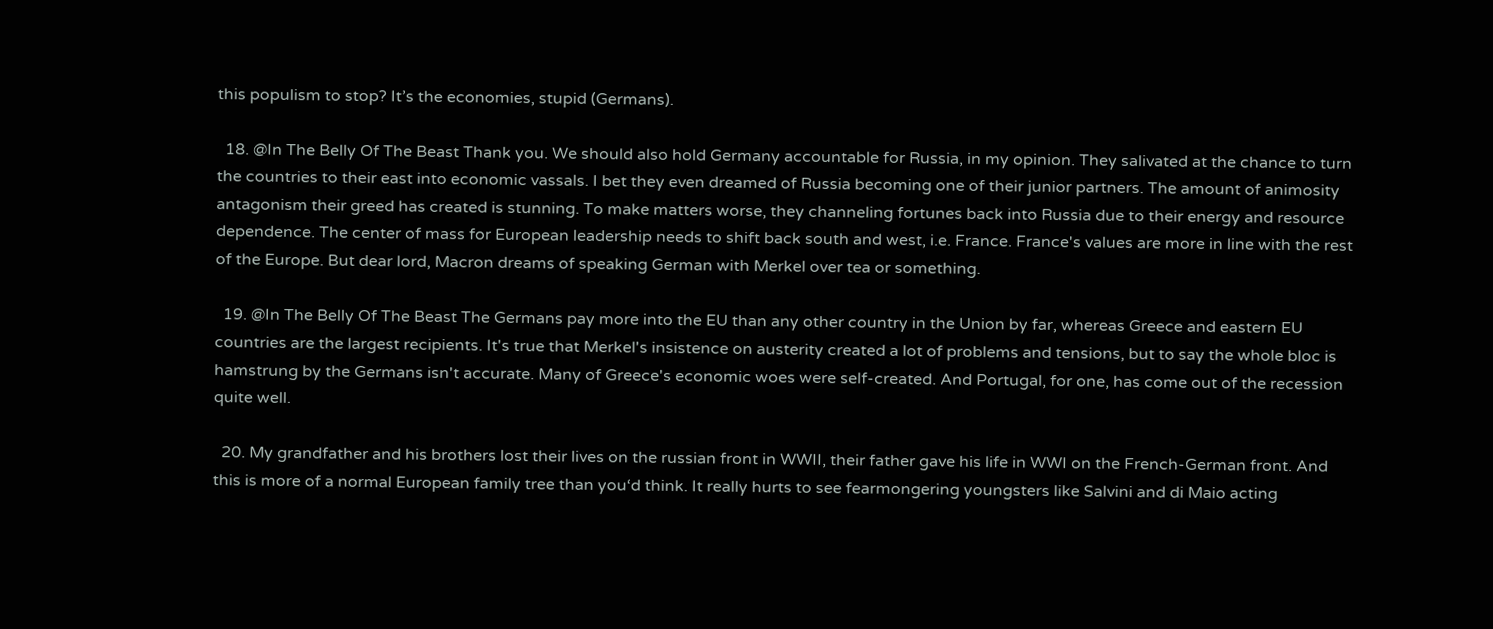this populism to stop? It’s the economies, stupid (Germans).

  18. @In The Belly Of The Beast Thank you. We should also hold Germany accountable for Russia, in my opinion. They salivated at the chance to turn the countries to their east into economic vassals. I bet they even dreamed of Russia becoming one of their junior partners. The amount of animosity antagonism their greed has created is stunning. To make matters worse, they channeling fortunes back into Russia due to their energy and resource dependence. The center of mass for European leadership needs to shift back south and west, i.e. France. France's values are more in line with the rest of the Europe. But dear lord, Macron dreams of speaking German with Merkel over tea or something.

  19. @In The Belly Of The Beast The Germans pay more into the EU than any other country in the Union by far, whereas Greece and eastern EU countries are the largest recipients. It's true that Merkel's insistence on austerity created a lot of problems and tensions, but to say the whole bloc is hamstrung by the Germans isn't accurate. Many of Greece's economic woes were self-created. And Portugal, for one, has come out of the recession quite well.

  20. My grandfather and his brothers lost their lives on the russian front in WWII, their father gave his life in WWI on the French-German front. And this is more of a normal European family tree than you‘d think. It really hurts to see fearmongering youngsters like Salvini and di Maio acting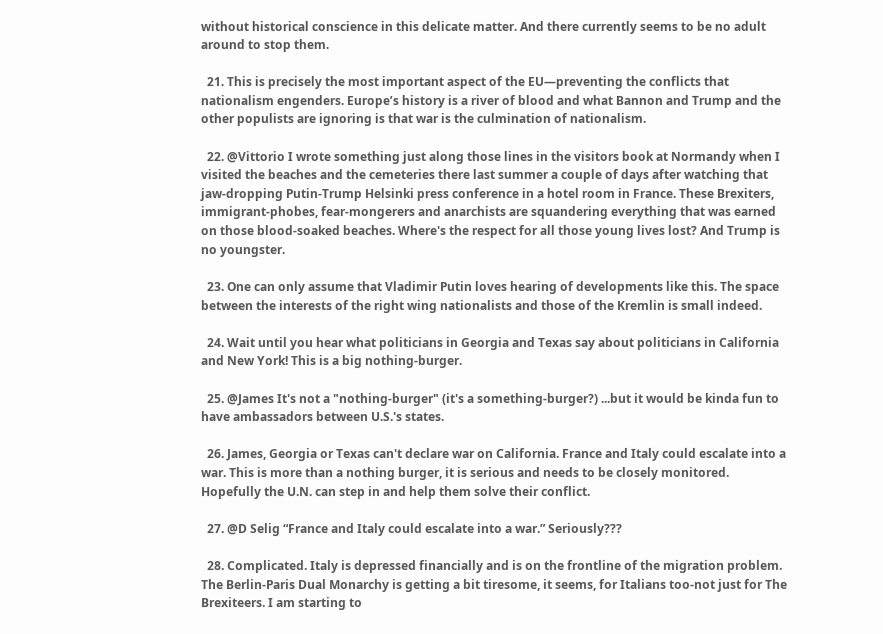without historical conscience in this delicate matter. And there currently seems to be no adult around to stop them.

  21. This is precisely the most important aspect of the EU—preventing the conflicts that nationalism engenders. Europe’s history is a river of blood and what Bannon and Trump and the other populists are ignoring is that war is the culmination of nationalism.

  22. @Vittorio I wrote something just along those lines in the visitors book at Normandy when I visited the beaches and the cemeteries there last summer a couple of days after watching that jaw-dropping Putin-Trump Helsinki press conference in a hotel room in France. These Brexiters, immigrant-phobes, fear-mongerers and anarchists are squandering everything that was earned on those blood-soaked beaches. Where's the respect for all those young lives lost? And Trump is no youngster.

  23. One can only assume that Vladimir Putin loves hearing of developments like this. The space between the interests of the right wing nationalists and those of the Kremlin is small indeed.

  24. Wait until you hear what politicians in Georgia and Texas say about politicians in California and New York! This is a big nothing-burger.

  25. @James It's not a "nothing-burger" (it's a something-burger?) ...but it would be kinda fun to have ambassadors between U.S.'s states.

  26. James, Georgia or Texas can't declare war on California. France and Italy could escalate into a war. This is more than a nothing burger, it is serious and needs to be closely monitored. Hopefully the U.N. can step in and help them solve their conflict.

  27. @D Selig “France and Italy could escalate into a war.” Seriously???

  28. Complicated. Italy is depressed financially and is on the frontline of the migration problem. The Berlin-Paris Dual Monarchy is getting a bit tiresome, it seems, for Italians too-not just for The Brexiteers. I am starting to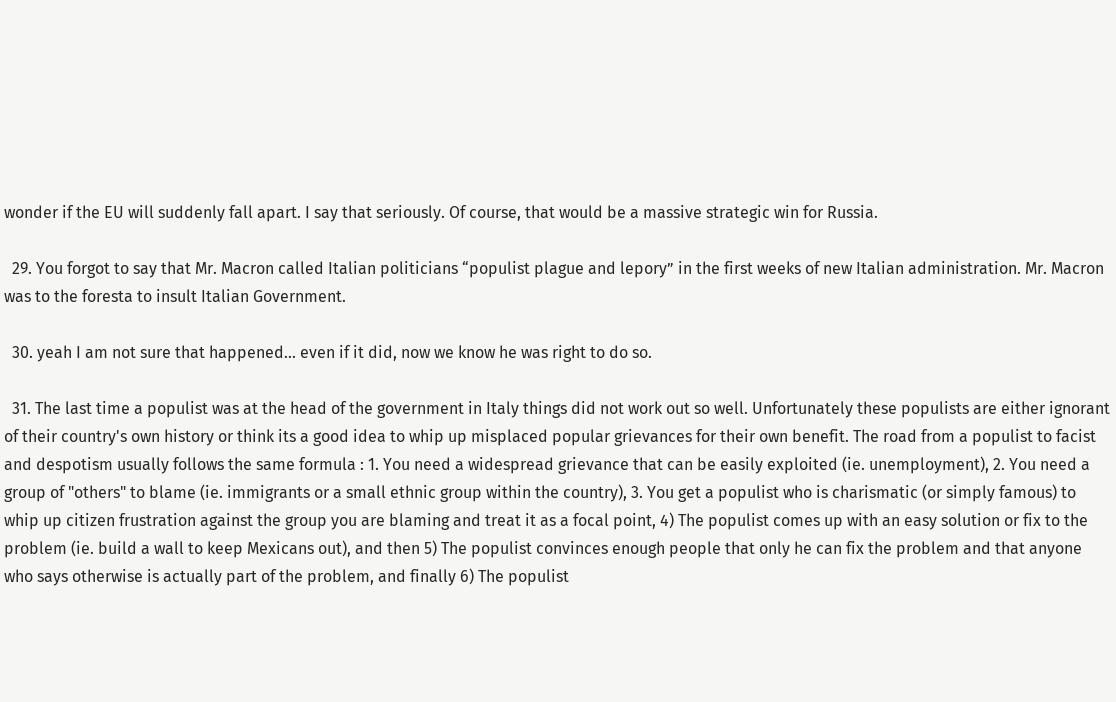wonder if the EU will suddenly fall apart. I say that seriously. Of course, that would be a massive strategic win for Russia.

  29. You forgot to say that Mr. Macron called Italian politicians “populist plague and lepory” in the first weeks of new Italian administration. Mr. Macron was to the foresta to insult Italian Government.

  30. yeah I am not sure that happened... even if it did, now we know he was right to do so.

  31. The last time a populist was at the head of the government in Italy things did not work out so well. Unfortunately these populists are either ignorant of their country's own history or think its a good idea to whip up misplaced popular grievances for their own benefit. The road from a populist to facist and despotism usually follows the same formula : 1. You need a widespread grievance that can be easily exploited (ie. unemployment), 2. You need a group of "others" to blame (ie. immigrants or a small ethnic group within the country), 3. You get a populist who is charismatic (or simply famous) to whip up citizen frustration against the group you are blaming and treat it as a focal point, 4) The populist comes up with an easy solution or fix to the problem (ie. build a wall to keep Mexicans out), and then 5) The populist convinces enough people that only he can fix the problem and that anyone who says otherwise is actually part of the problem, and finally 6) The populist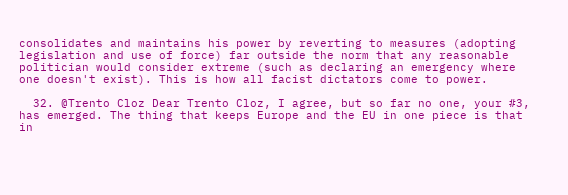consolidates and maintains his power by reverting to measures (adopting legislation and use of force) far outside the norm that any reasonable politician would consider extreme (such as declaring an emergency where one doesn't exist). This is how all facist dictators come to power.

  32. @Trento Cloz Dear Trento Cloz, I agree, but so far no one, your #3, has emerged. The thing that keeps Europe and the EU in one piece is that in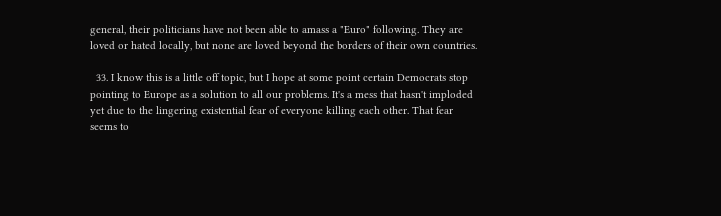general, their politicians have not been able to amass a "Euro" following. They are loved or hated locally, but none are loved beyond the borders of their own countries.

  33. I know this is a little off topic, but I hope at some point certain Democrats stop pointing to Europe as a solution to all our problems. It's a mess that hasn't imploded yet due to the lingering existential fear of everyone killing each other. That fear seems to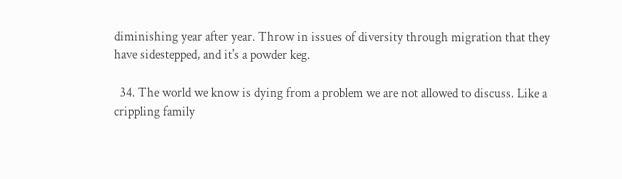diminishing year after year. Throw in issues of diversity through migration that they have sidestepped, and it's a powder keg.

  34. The world we know is dying from a problem we are not allowed to discuss. Like a crippling family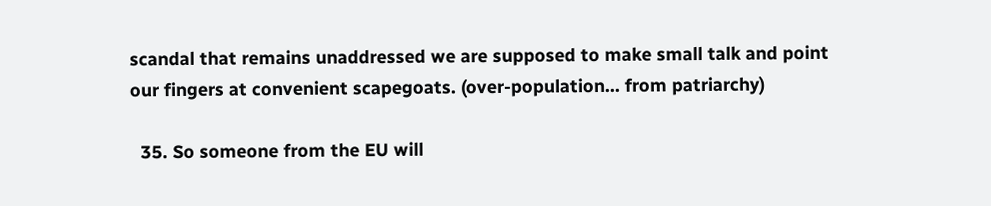scandal that remains unaddressed we are supposed to make small talk and point our fingers at convenient scapegoats. (over-population... from patriarchy)

  35. So someone from the EU will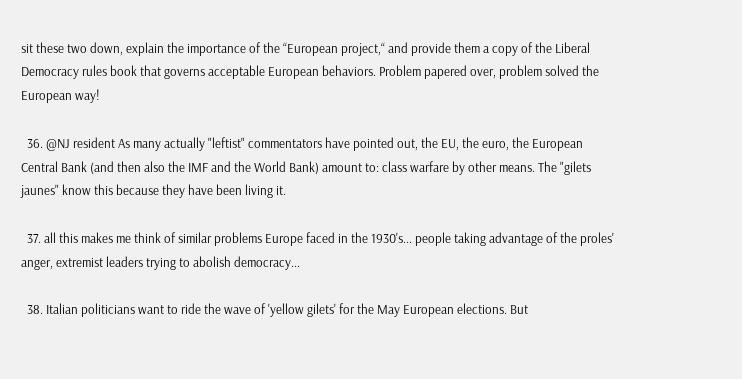sit these two down, explain the importance of the “European project,“ and provide them a copy of the Liberal Democracy rules book that governs acceptable European behaviors. Problem papered over, problem solved the European way!

  36. @NJ resident As many actually "leftist" commentators have pointed out, the EU, the euro, the European Central Bank (and then also the IMF and the World Bank) amount to: class warfare by other means. The "gilets jaunes" know this because they have been living it.

  37. all this makes me think of similar problems Europe faced in the 1930's... people taking advantage of the proles' anger, extremist leaders trying to abolish democracy...

  38. Italian politicians want to ride the wave of 'yellow gilets' for the May European elections. But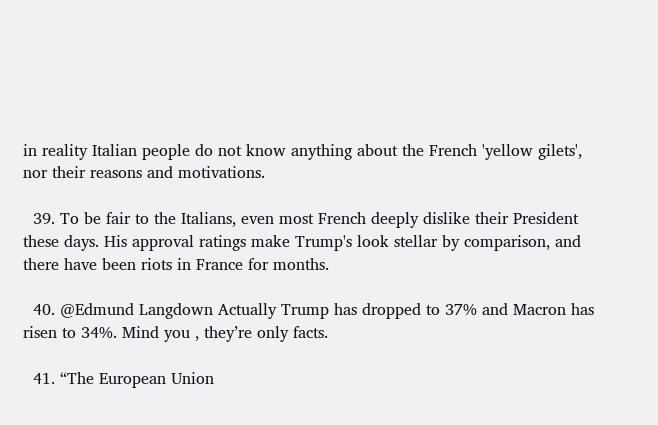in reality Italian people do not know anything about the French 'yellow gilets', nor their reasons and motivations.

  39. To be fair to the Italians, even most French deeply dislike their President these days. His approval ratings make Trump's look stellar by comparison, and there have been riots in France for months.

  40. @Edmund Langdown Actually Trump has dropped to 37% and Macron has risen to 34%. Mind you , they’re only facts.

  41. “The European Union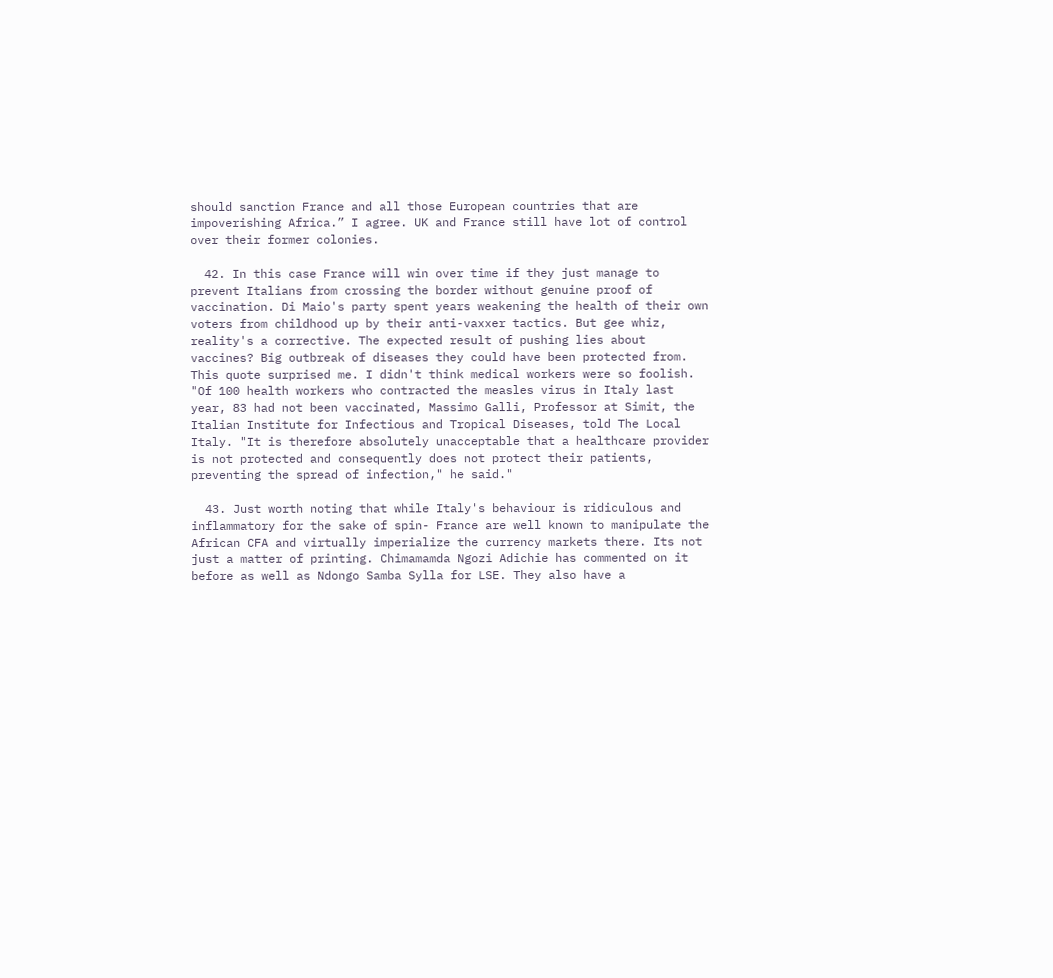should sanction France and all those European countries that are impoverishing Africa.” I agree. UK and France still have lot of control over their former colonies.

  42. In this case France will win over time if they just manage to prevent Italians from crossing the border without genuine proof of vaccination. Di Maio's party spent years weakening the health of their own voters from childhood up by their anti-vaxxer tactics. But gee whiz, reality's a corrective. The expected result of pushing lies about vaccines? Big outbreak of diseases they could have been protected from. This quote surprised me. I didn't think medical workers were so foolish. "Of 100 health workers who contracted the measles virus in Italy last year, 83 had not been vaccinated, Massimo Galli, Professor at Simit, the Italian Institute for Infectious and Tropical Diseases, told The Local Italy. "It is therefore absolutely unacceptable that a healthcare provider is not protected and consequently does not protect their patients, preventing the spread of infection," he said."

  43. Just worth noting that while Italy's behaviour is ridiculous and inflammatory for the sake of spin- France are well known to manipulate the African CFA and virtually imperialize the currency markets there. Its not just a matter of printing. Chimamamda Ngozi Adichie has commented on it before as well as Ndongo Samba Sylla for LSE. They also have a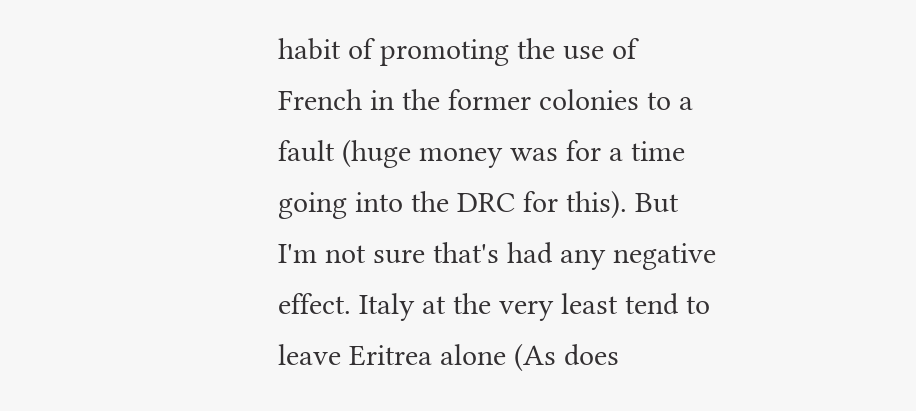habit of promoting the use of French in the former colonies to a fault (huge money was for a time going into the DRC for this). But I'm not sure that's had any negative effect. Italy at the very least tend to leave Eritrea alone (As does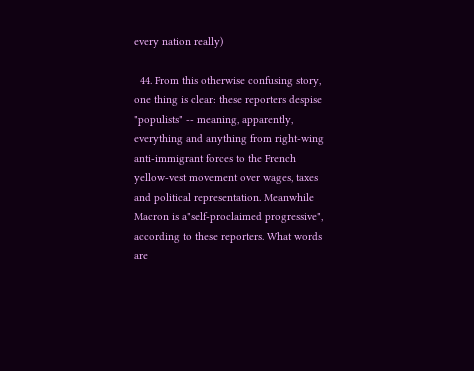every nation really)

  44. From this otherwise confusing story, one thing is clear: these reporters despise "populists" -- meaning, apparently, everything and anything from right-wing anti-immigrant forces to the French yellow-vest movement over wages, taxes and political representation. Meanwhile Macron is a"self-proclaimed progressive", according to these reporters. What words are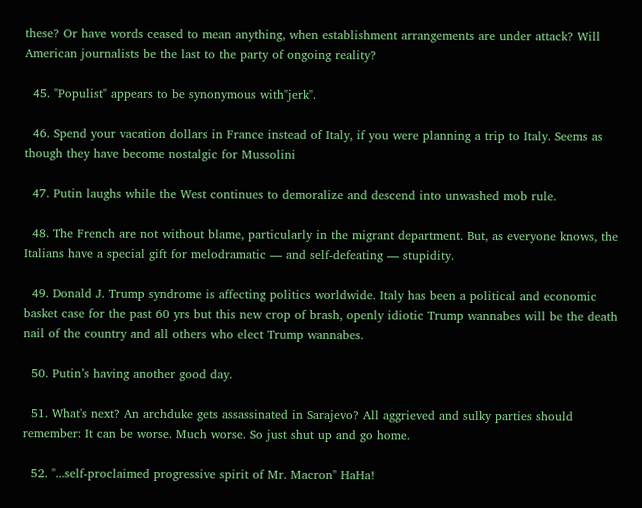these? Or have words ceased to mean anything, when establishment arrangements are under attack? Will American journalists be the last to the party of ongoing reality?

  45. "Populist" appears to be synonymous with"jerk".

  46. Spend your vacation dollars in France instead of Italy, if you were planning a trip to Italy. Seems as though they have become nostalgic for Mussolini

  47. Putin laughs while the West continues to demoralize and descend into unwashed mob rule.

  48. The French are not without blame, particularly in the migrant department. But, as everyone knows, the Italians have a special gift for melodramatic — and self-defeating — stupidity.

  49. Donald J. Trump syndrome is affecting politics worldwide. Italy has been a political and economic basket case for the past 60 yrs but this new crop of brash, openly idiotic Trump wannabes will be the death nail of the country and all others who elect Trump wannabes.

  50. Putin’s having another good day.

  51. What's next? An archduke gets assassinated in Sarajevo? All aggrieved and sulky parties should remember: It can be worse. Much worse. So just shut up and go home.

  52. "...self-proclaimed progressive spirit of Mr. Macron" HaHa!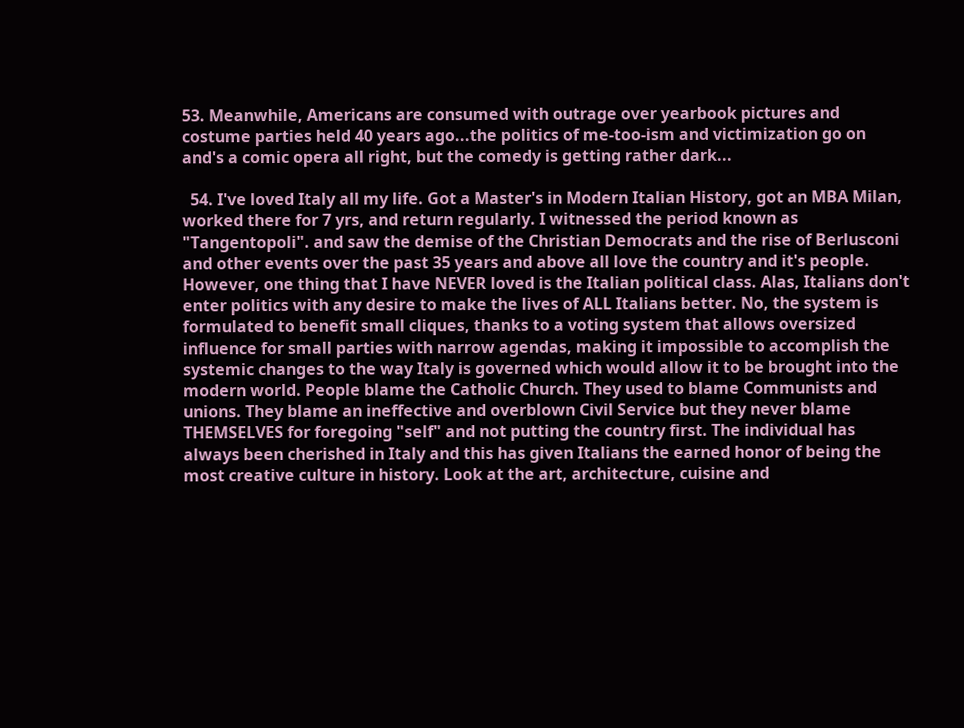53. Meanwhile, Americans are consumed with outrage over yearbook pictures and costume parties held 40 years ago...the politics of me-too-ism and victimization go on and's a comic opera all right, but the comedy is getting rather dark...

  54. I've loved Italy all my life. Got a Master's in Modern Italian History, got an MBA Milan, worked there for 7 yrs, and return regularly. I witnessed the period known as "Tangentopoli". and saw the demise of the Christian Democrats and the rise of Berlusconi and other events over the past 35 years and above all love the country and it's people. However, one thing that I have NEVER loved is the Italian political class. Alas, Italians don't enter politics with any desire to make the lives of ALL Italians better. No, the system is formulated to benefit small cliques, thanks to a voting system that allows oversized influence for small parties with narrow agendas, making it impossible to accomplish the systemic changes to the way Italy is governed which would allow it to be brought into the modern world. People blame the Catholic Church. They used to blame Communists and unions. They blame an ineffective and overblown Civil Service but they never blame THEMSELVES for foregoing "self" and not putting the country first. The individual has always been cherished in Italy and this has given Italians the earned honor of being the most creative culture in history. Look at the art, architecture, cuisine and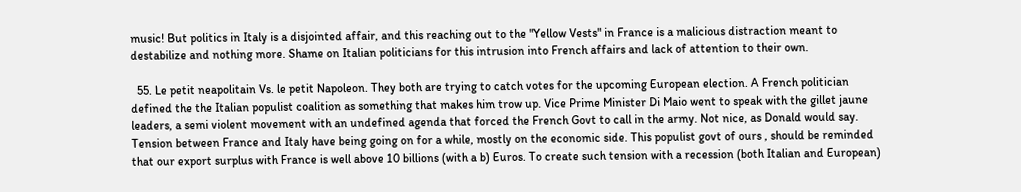music! But politics in Italy is a disjointed affair, and this reaching out to the "Yellow Vests" in France is a malicious distraction meant to destabilize and nothing more. Shame on Italian politicians for this intrusion into French affairs and lack of attention to their own.

  55. Le petit neapolitain Vs. le petit Napoleon. They both are trying to catch votes for the upcoming European election. A French politician defined the the Italian populist coalition as something that makes him trow up. Vice Prime Minister Di Maio went to speak with the gillet jaune leaders, a semi violent movement with an undefined agenda that forced the French Govt to call in the army. Not nice, as Donald would say. Tension between France and Italy have being going on for a while, mostly on the economic side. This populist govt of ours , should be reminded that our export surplus with France is well above 10 billions (with a b) Euros. To create such tension with a recession (both Italian and European)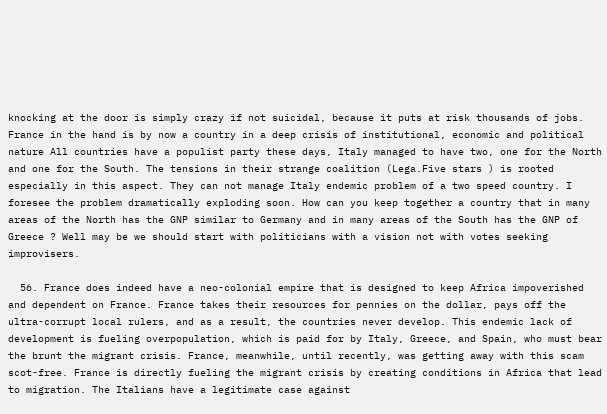knocking at the door is simply crazy if not suicidal, because it puts at risk thousands of jobs. France in the hand is by now a country in a deep crisis of institutional, economic and political nature All countries have a populist party these days, Italy managed to have two, one for the North and one for the South. The tensions in their strange coalition (Lega.Five stars ) is rooted especially in this aspect. They can not manage Italy endemic problem of a two speed country. I foresee the problem dramatically exploding soon. How can you keep together a country that in many areas of the North has the GNP similar to Germany and in many areas of the South has the GNP of Greece ? Well may be we should start with politicians with a vision not with votes seeking improvisers.

  56. France does indeed have a neo-colonial empire that is designed to keep Africa impoverished and dependent on France. France takes their resources for pennies on the dollar, pays off the ultra-corrupt local rulers, and as a result, the countries never develop. This endemic lack of development is fueling overpopulation, which is paid for by Italy, Greece, and Spain, who must bear the brunt the migrant crisis. France, meanwhile, until recently, was getting away with this scam scot-free. France is directly fueling the migrant crisis by creating conditions in Africa that lead to migration. The Italians have a legitimate case against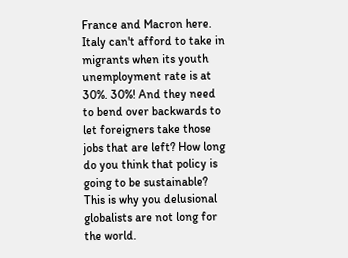France and Macron here. Italy can't afford to take in migrants when its youth unemployment rate is at 30%. 30%! And they need to bend over backwards to let foreigners take those jobs that are left? How long do you think that policy is going to be sustainable? This is why you delusional globalists are not long for the world.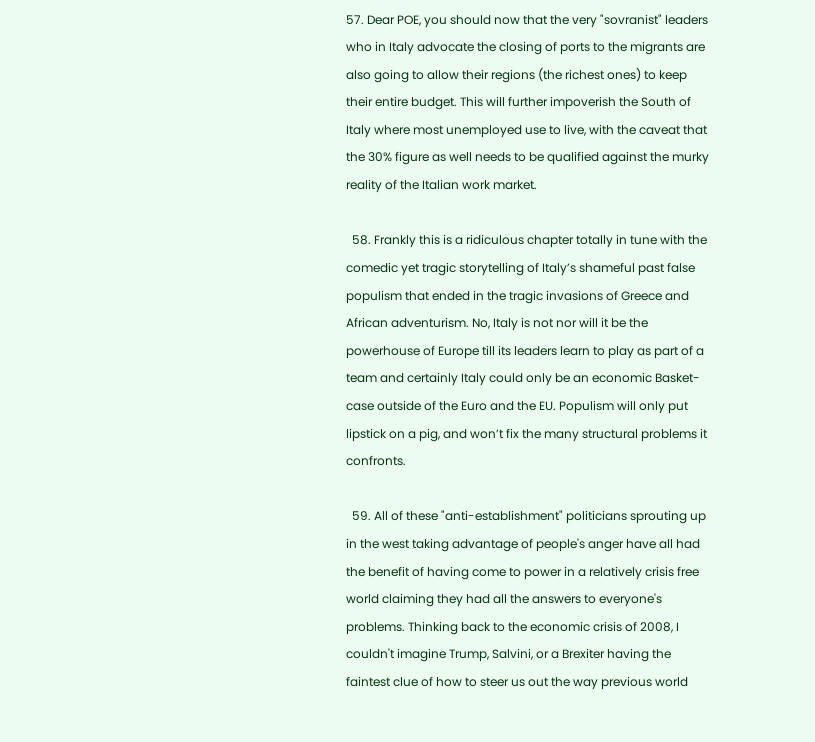57. Dear POE, you should now that the very "sovranist" leaders who in Italy advocate the closing of ports to the migrants are also going to allow their regions (the richest ones) to keep their entire budget. This will further impoverish the South of Italy where most unemployed use to live, with the caveat that the 30% figure as well needs to be qualified against the murky reality of the Italian work market.

  58. Frankly this is a ridiculous chapter totally in tune with the comedic yet tragic storytelling of Italy’s shameful past false populism that ended in the tragic invasions of Greece and African adventurism. No, Italy is not nor will it be the powerhouse of Europe till its leaders learn to play as part of a team and certainly Italy could only be an economic Basket-case outside of the Euro and the EU. Populism will only put lipstick on a pig, and won’t fix the many structural problems it confronts.

  59. All of these "anti-establishment" politicians sprouting up in the west taking advantage of people's anger have all had the benefit of having come to power in a relatively crisis free world claiming they had all the answers to everyone's problems. Thinking back to the economic crisis of 2008, I couldn't imagine Trump, Salvini, or a Brexiter having the faintest clue of how to steer us out the way previous world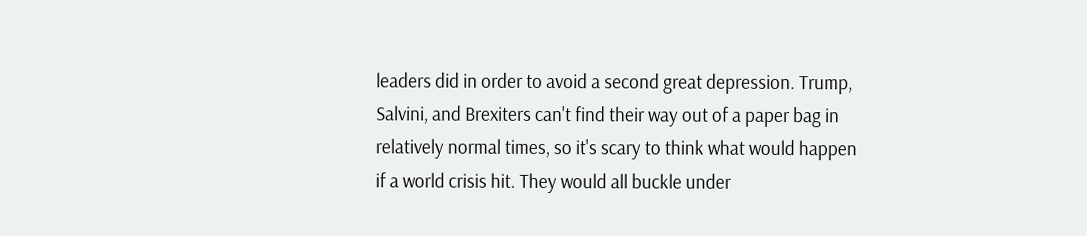leaders did in order to avoid a second great depression. Trump, Salvini, and Brexiters can't find their way out of a paper bag in relatively normal times, so it's scary to think what would happen if a world crisis hit. They would all buckle under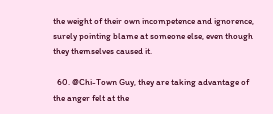the weight of their own incompetence and ignorence, surely pointing blame at someone else, even though they themselves caused it.

  60. @Chi-Town Guy, they are taking advantage of the anger felt at the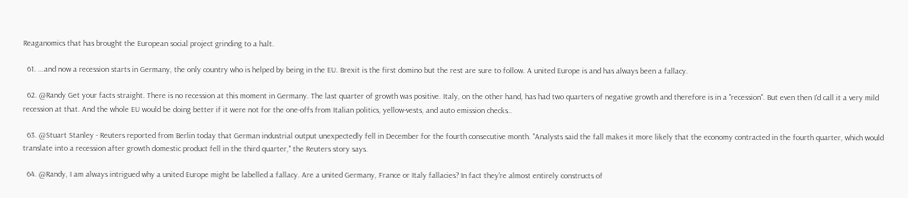Reaganomics that has brought the European social project grinding to a halt.

  61. ...and now a recession starts in Germany, the only country who is helped by being in the EU. Brexit is the first domino but the rest are sure to follow. A united Europe is and has always been a fallacy.

  62. @Randy Get your facts straight. There is no recession at this moment in Germany. The last quarter of growth was positive. Italy, on the other hand, has had two quarters of negative growth and therefore is in a "recession". But even then I'd call it a very mild recession at that. And the whole EU would be doing better if it were not for the one-offs from Italian politics, yellow-vests, and auto emission checks..

  63. @Stuart Stanley - Reuters reported from Berlin today that German industrial output unexpectedly fell in December for the fourth consecutive month. "Analysts said the fall makes it more likely that the economy contracted in the fourth quarter, which would translate into a recession after growth domestic product fell in the third quarter," the Reuters story says.

  64. @Randy, I am always intrigued why a united Europe might be labelled a fallacy. Are a united Germany, France or Italy fallacies? In fact they're almost entirely constructs of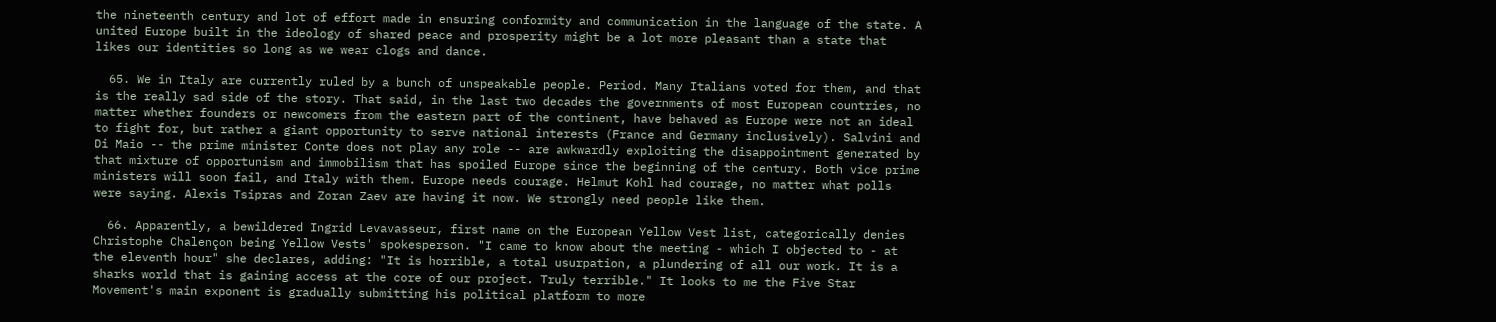the nineteenth century and lot of effort made in ensuring conformity and communication in the language of the state. A united Europe built in the ideology of shared peace and prosperity might be a lot more pleasant than a state that likes our identities so long as we wear clogs and dance.

  65. We in Italy are currently ruled by a bunch of unspeakable people. Period. Many Italians voted for them, and that is the really sad side of the story. That said, in the last two decades the governments of most European countries, no matter whether founders or newcomers from the eastern part of the continent, have behaved as Europe were not an ideal to fight for, but rather a giant opportunity to serve national interests (France and Germany inclusively). Salvini and Di Maio -- the prime minister Conte does not play any role -- are awkwardly exploiting the disappointment generated by that mixture of opportunism and immobilism that has spoiled Europe since the beginning of the century. Both vice prime ministers will soon fail, and Italy with them. Europe needs courage. Helmut Kohl had courage, no matter what polls were saying. Alexis Tsipras and Zoran Zaev are having it now. We strongly need people like them.

  66. Apparently, a bewildered Ingrid Levavasseur, first name on the European Yellow Vest list, categorically denies Christophe Chalençon being Yellow Vests' spokesperson. "I came to know about the meeting - which I objected to - at the eleventh hour" she declares, adding: "It is horrible, a total usurpation, a plundering of all our work. It is a sharks world that is gaining access at the core of our project. Truly terrible." It looks to me the Five Star Movement's main exponent is gradually submitting his political platform to more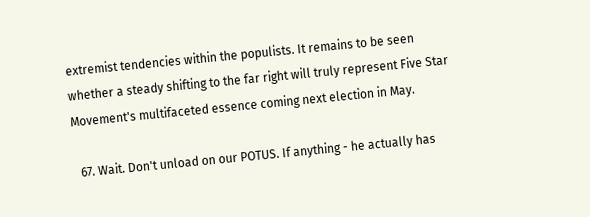extremist tendencies within the populists. It remains to be seen whether a steady shifting to the far right will truly represent Five Star Movement's multifaceted essence coming next election in May.

  67. Wait. Don't unload on our POTUS. If anything - he actually has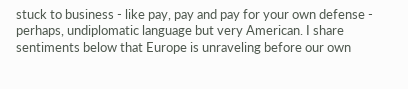stuck to business - like pay, pay and pay for your own defense - perhaps, undiplomatic language but very American. I share sentiments below that Europe is unraveling before our own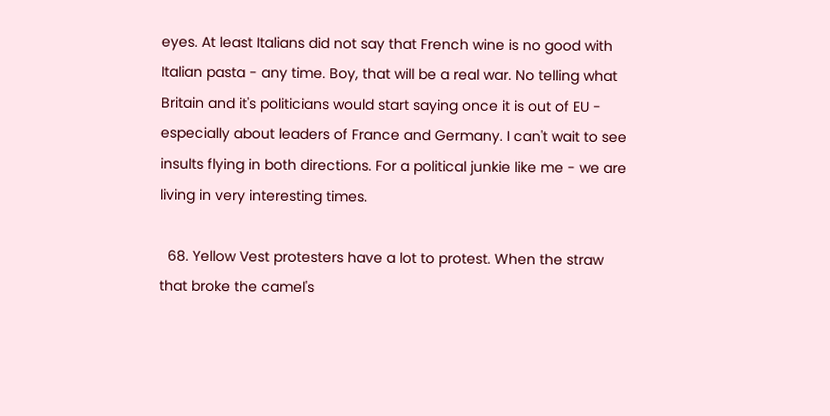eyes. At least Italians did not say that French wine is no good with Italian pasta - any time. Boy, that will be a real war. No telling what Britain and it's politicians would start saying once it is out of EU - especially about leaders of France and Germany. I can't wait to see insults flying in both directions. For a political junkie like me - we are living in very interesting times.

  68. Yellow Vest protesters have a lot to protest. When the straw that broke the camel's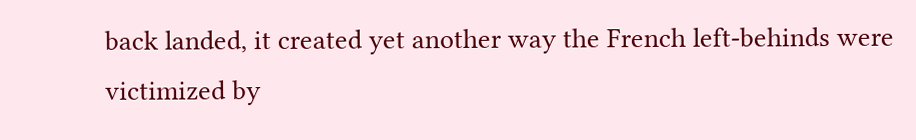back landed, it created yet another way the French left-behinds were victimized by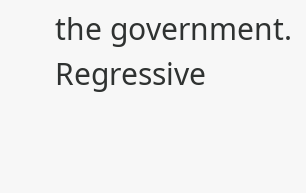the government. Regressive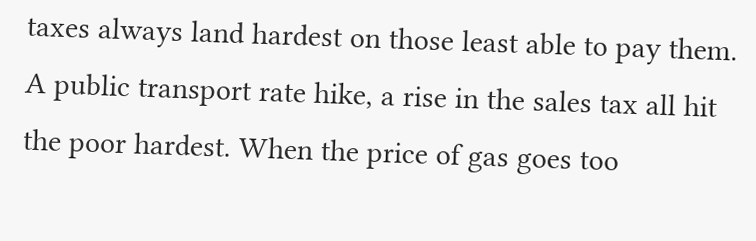taxes always land hardest on those least able to pay them. A public transport rate hike, a rise in the sales tax all hit the poor hardest. When the price of gas goes too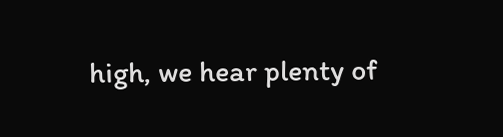high, we hear plenty of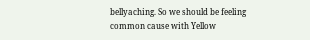bellyaching. So we should be feeling common cause with Yellow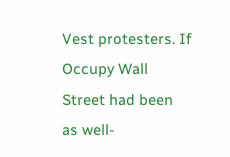Vest protesters. If Occupy Wall Street had been as well-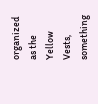organized as the Yellow Vests, something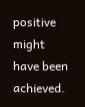positive might have been achieved.